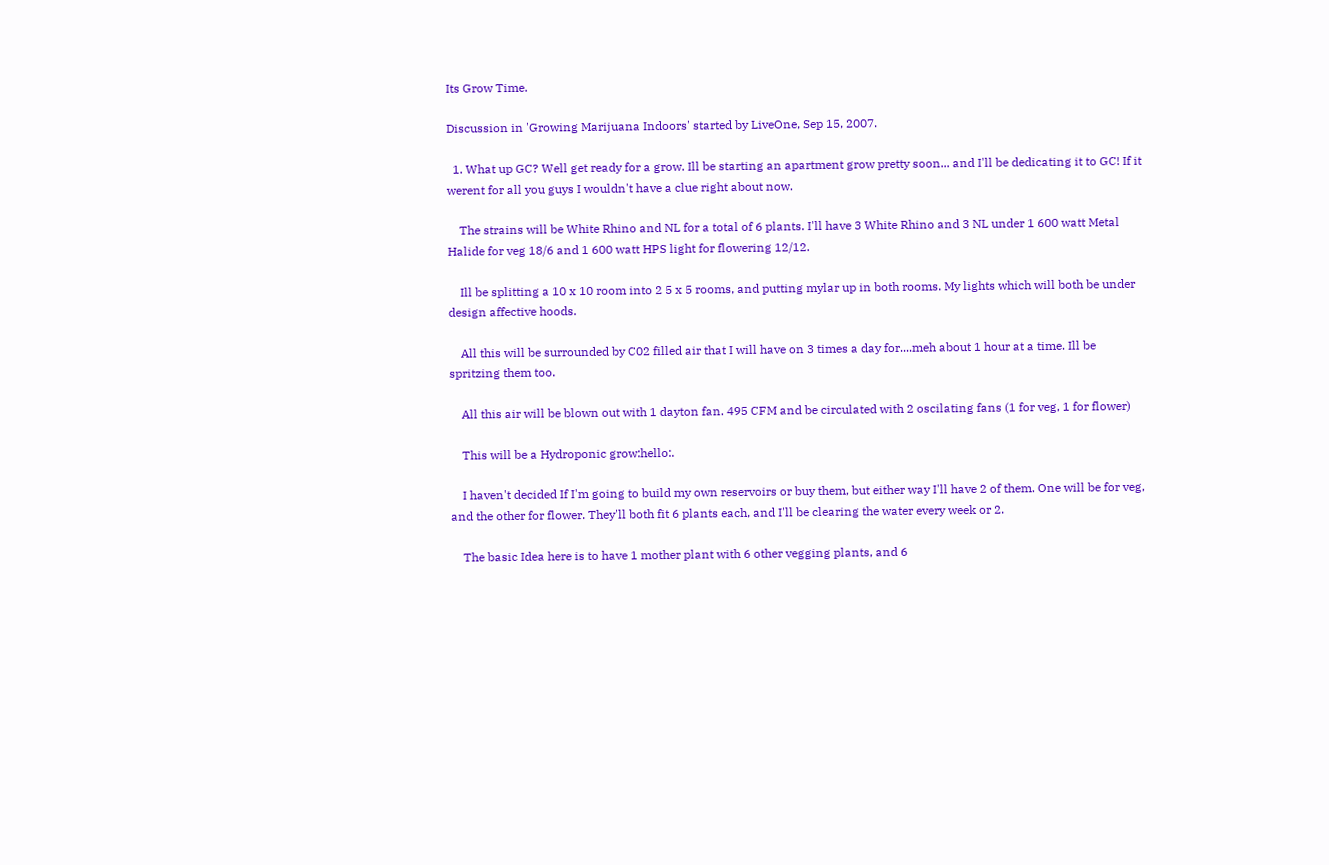Its Grow Time.

Discussion in 'Growing Marijuana Indoors' started by LiveOne, Sep 15, 2007.

  1. What up GC? Well get ready for a grow. Ill be starting an apartment grow pretty soon... and I'll be dedicating it to GC! If it werent for all you guys I wouldn't have a clue right about now.

    The strains will be White Rhino and NL for a total of 6 plants. I'll have 3 White Rhino and 3 NL under 1 600 watt Metal Halide for veg 18/6 and 1 600 watt HPS light for flowering 12/12.

    Ill be splitting a 10 x 10 room into 2 5 x 5 rooms, and putting mylar up in both rooms. My lights which will both be under design affective hoods.

    All this will be surrounded by C02 filled air that I will have on 3 times a day for....meh about 1 hour at a time. Ill be spritzing them too.

    All this air will be blown out with 1 dayton fan. 495 CFM and be circulated with 2 oscilating fans (1 for veg, 1 for flower)

    This will be a Hydroponic grow:hello:.

    I haven't decided If I'm going to build my own reservoirs or buy them, but either way I'll have 2 of them. One will be for veg, and the other for flower. They'll both fit 6 plants each, and I'll be clearing the water every week or 2.

    The basic Idea here is to have 1 mother plant with 6 other vegging plants, and 6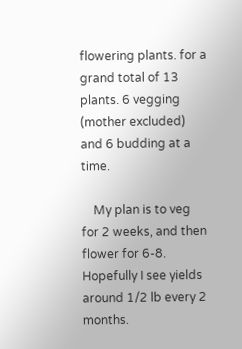flowering plants. for a grand total of 13 plants. 6 vegging (mother excluded) and 6 budding at a time.

    My plan is to veg for 2 weeks, and then flower for 6-8. Hopefully I see yields around 1/2 lb every 2 months.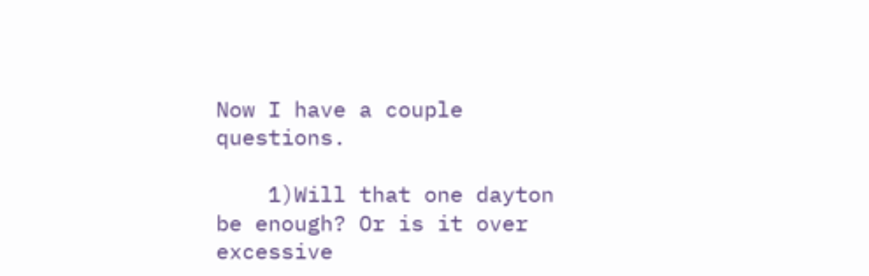Now I have a couple questions.

    1)Will that one dayton be enough? Or is it over excessive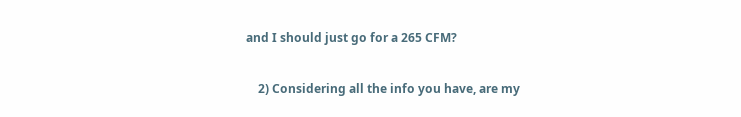and I should just go for a 265 CFM?

    2) Considering all the info you have, are my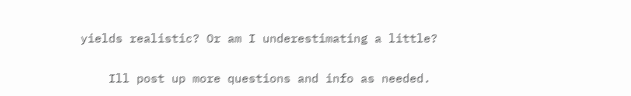yields realistic? Or am I underestimating a little?

    Ill post up more questions and info as needed.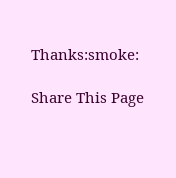Thanks:smoke:

Share This Page